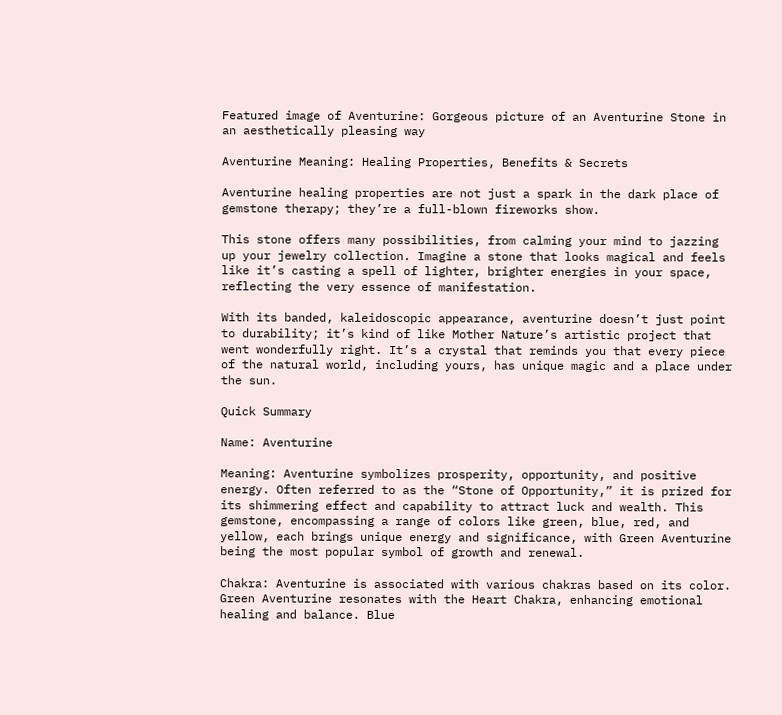Featured image of Aventurine: Gorgeous picture of an Aventurine Stone in an aesthetically pleasing way

Aventurine Meaning: Healing Properties, Benefits & Secrets

Aventurine healing properties are not just a spark in the dark place of gemstone therapy; they’re a full-blown fireworks show.

This stone offers many possibilities, from calming your mind to jazzing up your jewelry collection. Imagine a stone that looks magical and feels like it’s casting a spell of lighter, brighter energies in your space, reflecting the very essence of manifestation.

With its banded, kaleidoscopic appearance, aventurine doesn’t just point to durability; it’s kind of like Mother Nature’s artistic project that went wonderfully right. It’s a crystal that reminds you that every piece of the natural world, including yours, has unique magic and a place under the sun.

Quick Summary

Name: Aventurine

Meaning: Aventurine symbolizes prosperity, opportunity, and positive energy. Often referred to as the “Stone of Opportunity,” it is prized for its shimmering effect and capability to attract luck and wealth. This gemstone, encompassing a range of colors like green, blue, red, and yellow, each brings unique energy and significance, with Green Aventurine being the most popular symbol of growth and renewal.

Chakra: Aventurine is associated with various chakras based on its color. Green Aventurine resonates with the Heart Chakra, enhancing emotional healing and balance. Blue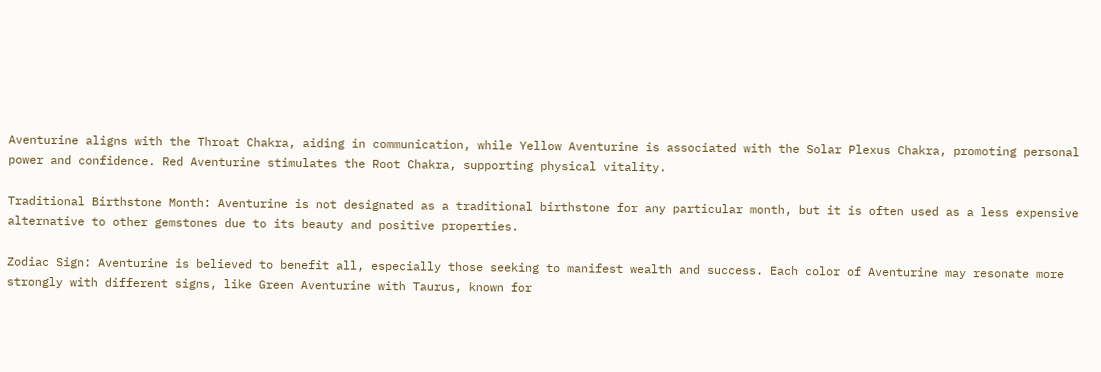Aventurine aligns with the Throat Chakra, aiding in communication, while Yellow Aventurine is associated with the Solar Plexus Chakra, promoting personal power and confidence. Red Aventurine stimulates the Root Chakra, supporting physical vitality.

Traditional Birthstone Month: Aventurine is not designated as a traditional birthstone for any particular month, but it is often used as a less expensive alternative to other gemstones due to its beauty and positive properties.

Zodiac Sign: Aventurine is believed to benefit all, especially those seeking to manifest wealth and success. Each color of Aventurine may resonate more strongly with different signs, like Green Aventurine with Taurus, known for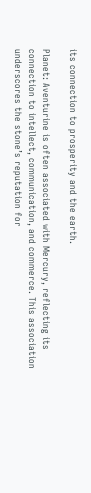its connection to prosperity and the earth.

Planet: Aventurine is often associated with Mercury, reflecting its connection to intellect, communication, and commerce. This association underscores the stone’s reputation for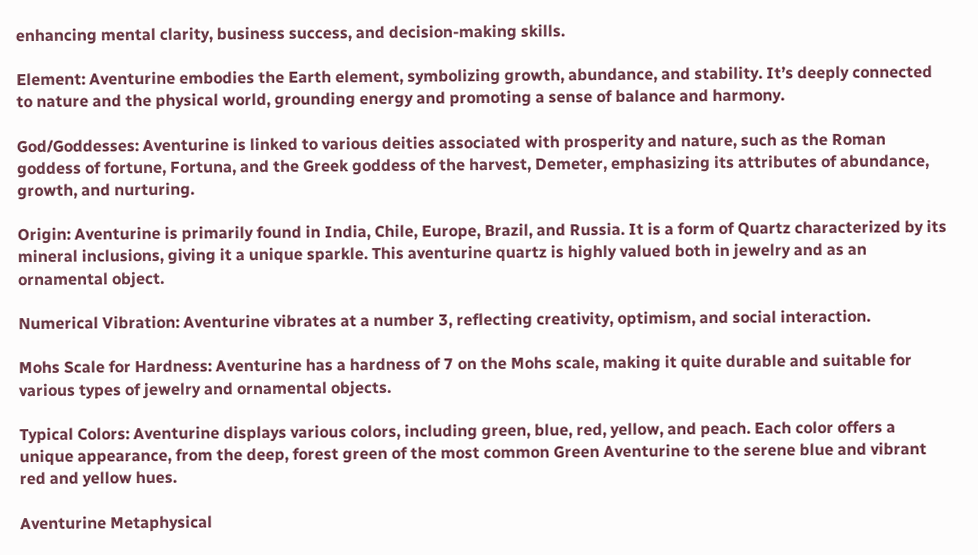enhancing mental clarity, business success, and decision-making skills.

Element: Aventurine embodies the Earth element, symbolizing growth, abundance, and stability. It’s deeply connected to nature and the physical world, grounding energy and promoting a sense of balance and harmony.

God/Goddesses: Aventurine is linked to various deities associated with prosperity and nature, such as the Roman goddess of fortune, Fortuna, and the Greek goddess of the harvest, Demeter, emphasizing its attributes of abundance, growth, and nurturing.

Origin: Aventurine is primarily found in India, Chile, Europe, Brazil, and Russia. It is a form of Quartz characterized by its mineral inclusions, giving it a unique sparkle. This aventurine quartz is highly valued both in jewelry and as an ornamental object.

Numerical Vibration: Aventurine vibrates at a number 3, reflecting creativity, optimism, and social interaction.

Mohs Scale for Hardness: Aventurine has a hardness of 7 on the Mohs scale, making it quite durable and suitable for various types of jewelry and ornamental objects.

Typical Colors: Aventurine displays various colors, including green, blue, red, yellow, and peach. Each color offers a unique appearance, from the deep, forest green of the most common Green Aventurine to the serene blue and vibrant red and yellow hues.

Aventurine Metaphysical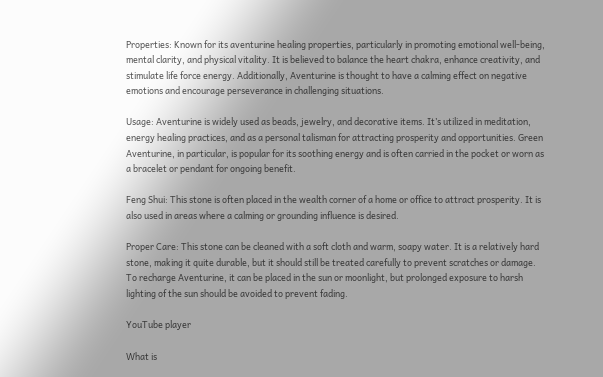Properties: Known for its aventurine healing properties, particularly in promoting emotional well-being, mental clarity, and physical vitality. It is believed to balance the heart chakra, enhance creativity, and stimulate life force energy. Additionally, Aventurine is thought to have a calming effect on negative emotions and encourage perseverance in challenging situations.

Usage: Aventurine is widely used as beads, jewelry, and decorative items. It’s utilized in meditation, energy healing practices, and as a personal talisman for attracting prosperity and opportunities. Green Aventurine, in particular, is popular for its soothing energy and is often carried in the pocket or worn as a bracelet or pendant for ongoing benefit.

Feng Shui: This stone is often placed in the wealth corner of a home or office to attract prosperity. It is also used in areas where a calming or grounding influence is desired.

Proper Care: This stone can be cleaned with a soft cloth and warm, soapy water. It is a relatively hard stone, making it quite durable, but it should still be treated carefully to prevent scratches or damage. To recharge Aventurine, it can be placed in the sun or moonlight, but prolonged exposure to harsh lighting of the sun should be avoided to prevent fading.

YouTube player

What is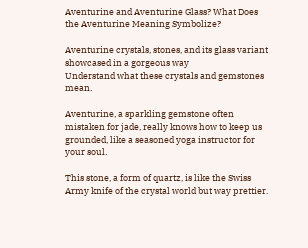Aventurine and Aventurine Glass? What Does the Aventurine Meaning Symbolize?

Aventurine crystals, stones, and its glass variant showcased in a gorgeous way
Understand what these crystals and gemstones mean.

Aventurine, a sparkling gemstone often mistaken for jade, really knows how to keep us grounded, like a seasoned yoga instructor for your soul.

This stone, a form of quartz, is like the Swiss Army knife of the crystal world but way prettier.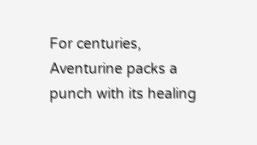For centuries, Aventurine packs a punch with its healing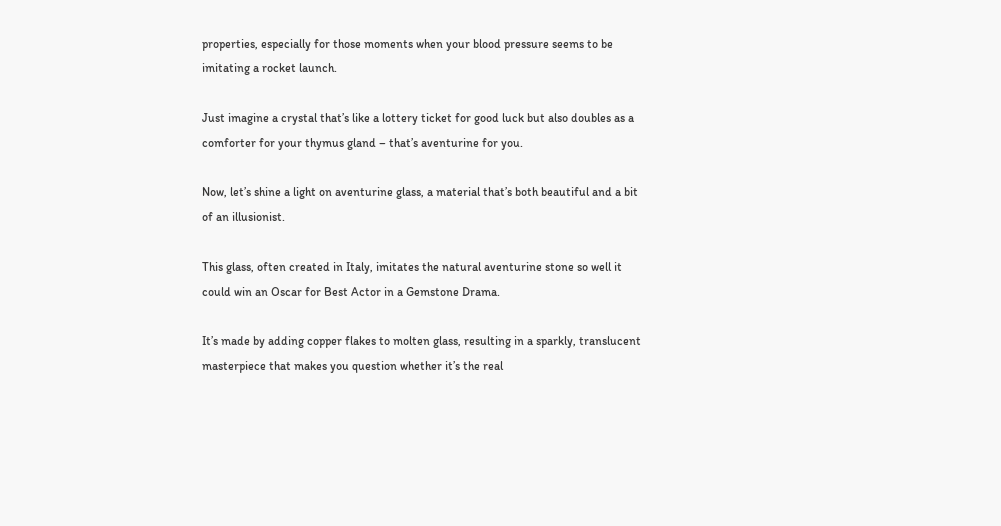properties, especially for those moments when your blood pressure seems to be imitating a rocket launch.

Just imagine a crystal that’s like a lottery ticket for good luck but also doubles as a comforter for your thymus gland – that’s aventurine for you.

Now, let’s shine a light on aventurine glass, a material that’s both beautiful and a bit of an illusionist.

This glass, often created in Italy, imitates the natural aventurine stone so well it could win an Oscar for Best Actor in a Gemstone Drama.

It’s made by adding copper flakes to molten glass, resulting in a sparkly, translucent masterpiece that makes you question whether it’s the real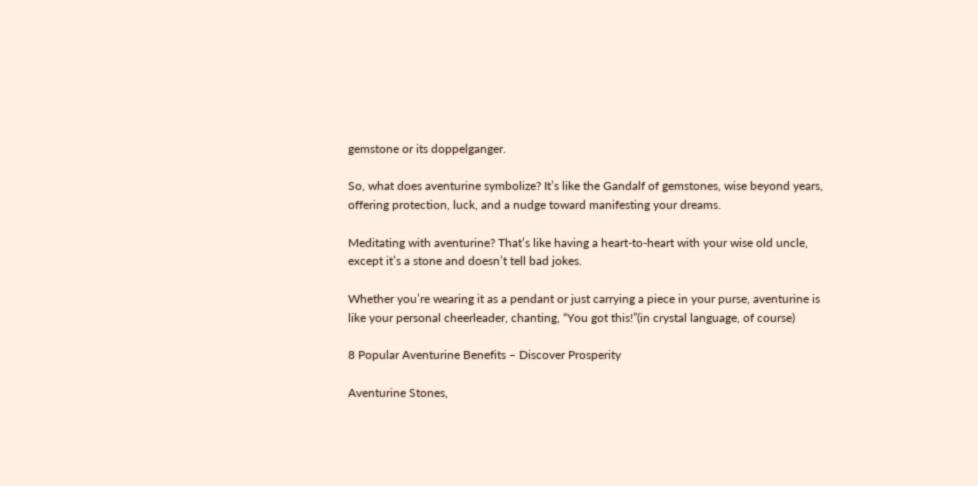gemstone or its doppelganger.

So, what does aventurine symbolize? It’s like the Gandalf of gemstones, wise beyond years, offering protection, luck, and a nudge toward manifesting your dreams.

Meditating with aventurine? That’s like having a heart-to-heart with your wise old uncle, except it’s a stone and doesn’t tell bad jokes.

Whether you’re wearing it as a pendant or just carrying a piece in your purse, aventurine is like your personal cheerleader, chanting, “You got this!”(in crystal language, of course)

8 Popular Aventurine Benefits – Discover Prosperity

Aventurine Stones,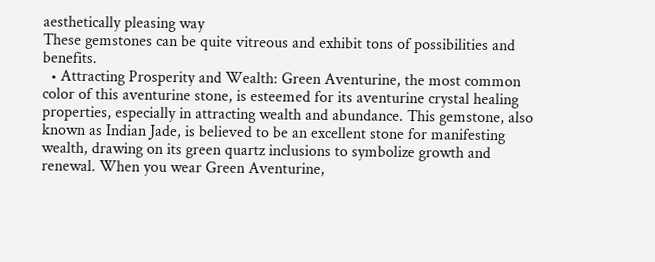aesthetically pleasing way
These gemstones can be quite vitreous and exhibit tons of possibilities and benefits.
  • Attracting Prosperity and Wealth: Green Aventurine, the most common color of this aventurine stone, is esteemed for its aventurine crystal healing properties, especially in attracting wealth and abundance. This gemstone, also known as Indian Jade, is believed to be an excellent stone for manifesting wealth, drawing on its green quartz inclusions to symbolize growth and renewal. When you wear Green Aventurine,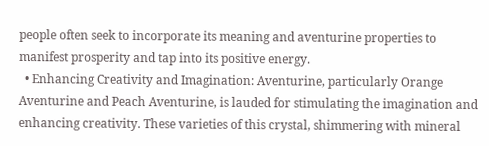people often seek to incorporate its meaning and aventurine properties to manifest prosperity and tap into its positive energy.
  • Enhancing Creativity and Imagination: Aventurine, particularly Orange Aventurine and Peach Aventurine, is lauded for stimulating the imagination and enhancing creativity. These varieties of this crystal, shimmering with mineral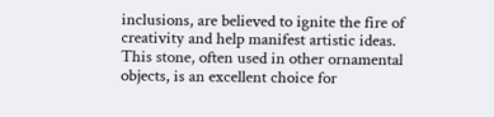inclusions, are believed to ignite the fire of creativity and help manifest artistic ideas. This stone, often used in other ornamental objects, is an excellent choice for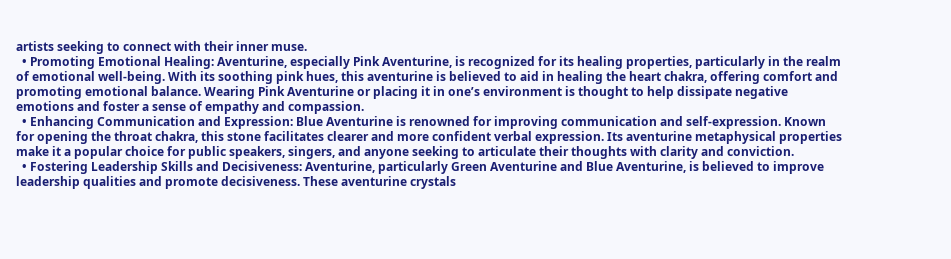artists seeking to connect with their inner muse.
  • Promoting Emotional Healing: Aventurine, especially Pink Aventurine, is recognized for its healing properties, particularly in the realm of emotional well-being. With its soothing pink hues, this aventurine is believed to aid in healing the heart chakra, offering comfort and promoting emotional balance. Wearing Pink Aventurine or placing it in one’s environment is thought to help dissipate negative emotions and foster a sense of empathy and compassion.
  • Enhancing Communication and Expression: Blue Aventurine is renowned for improving communication and self-expression. Known for opening the throat chakra, this stone facilitates clearer and more confident verbal expression. Its aventurine metaphysical properties make it a popular choice for public speakers, singers, and anyone seeking to articulate their thoughts with clarity and conviction.
  • Fostering Leadership Skills and Decisiveness: Aventurine, particularly Green Aventurine and Blue Aventurine, is believed to improve leadership qualities and promote decisiveness. These aventurine crystals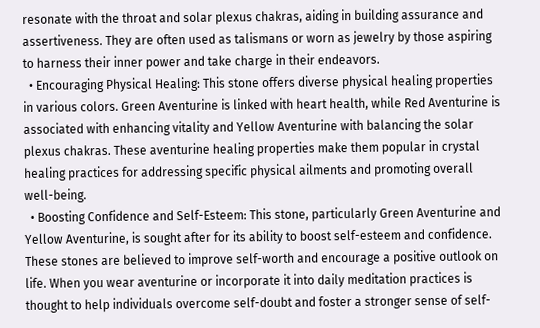resonate with the throat and solar plexus chakras, aiding in building assurance and assertiveness. They are often used as talismans or worn as jewelry by those aspiring to harness their inner power and take charge in their endeavors.
  • Encouraging Physical Healing: This stone offers diverse physical healing properties in various colors. Green Aventurine is linked with heart health, while Red Aventurine is associated with enhancing vitality and Yellow Aventurine with balancing the solar plexus chakras. These aventurine healing properties make them popular in crystal healing practices for addressing specific physical ailments and promoting overall well-being.
  • Boosting Confidence and Self-Esteem: This stone, particularly Green Aventurine and Yellow Aventurine, is sought after for its ability to boost self-esteem and confidence. These stones are believed to improve self-worth and encourage a positive outlook on life. When you wear aventurine or incorporate it into daily meditation practices is thought to help individuals overcome self-doubt and foster a stronger sense of self-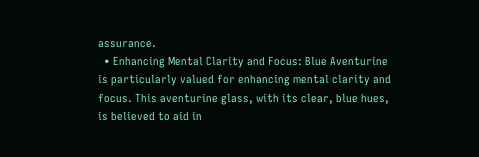assurance.
  • Enhancing Mental Clarity and Focus: Blue Aventurine is particularly valued for enhancing mental clarity and focus. This aventurine glass, with its clear, blue hues, is believed to aid in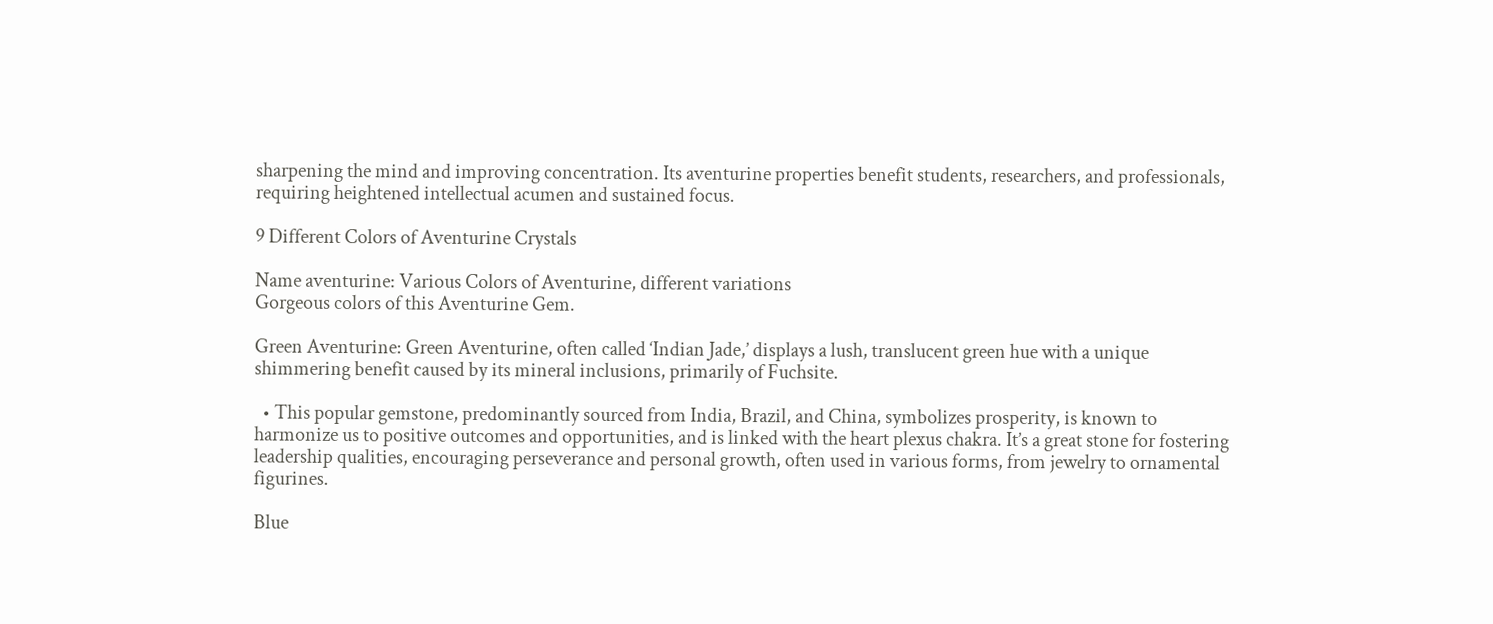sharpening the mind and improving concentration. Its aventurine properties benefit students, researchers, and professionals, requiring heightened intellectual acumen and sustained focus.

9 Different Colors of Aventurine Crystals

Name aventurine: Various Colors of Aventurine, different variations
Gorgeous colors of this Aventurine Gem.

Green Aventurine: Green Aventurine, often called ‘Indian Jade,’ displays a lush, translucent green hue with a unique shimmering benefit caused by its mineral inclusions, primarily of Fuchsite.

  • This popular gemstone, predominantly sourced from India, Brazil, and China, symbolizes prosperity, is known to harmonize us to positive outcomes and opportunities, and is linked with the heart plexus chakra. It’s a great stone for fostering leadership qualities, encouraging perseverance and personal growth, often used in various forms, from jewelry to ornamental figurines.

Blue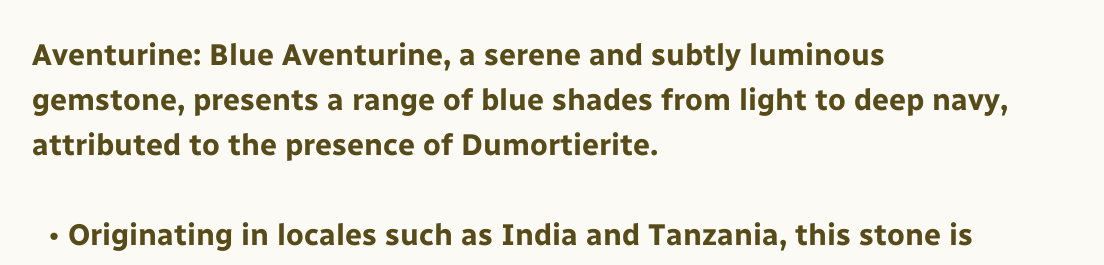Aventurine: Blue Aventurine, a serene and subtly luminous gemstone, presents a range of blue shades from light to deep navy, attributed to the presence of Dumortierite.

  • Originating in locales such as India and Tanzania, this stone is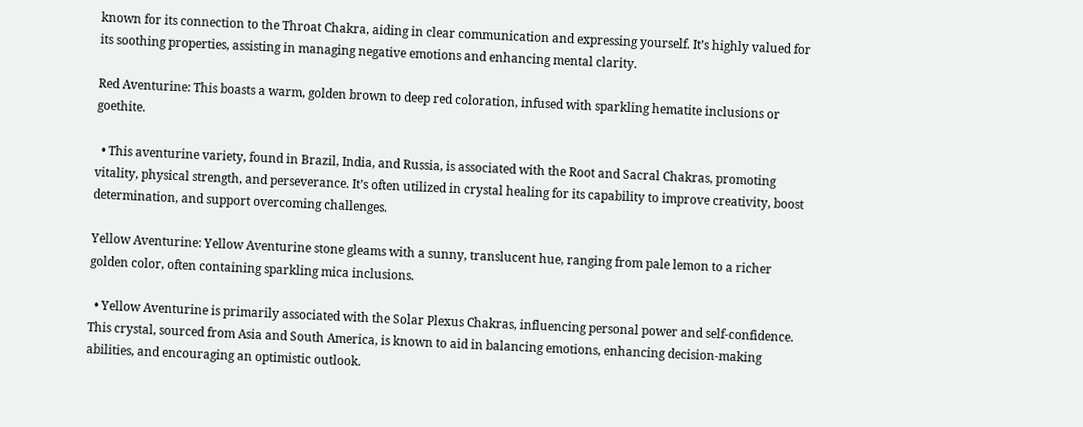known for its connection to the Throat Chakra, aiding in clear communication and expressing yourself. It’s highly valued for its soothing properties, assisting in managing negative emotions and enhancing mental clarity.

Red Aventurine: This boasts a warm, golden brown to deep red coloration, infused with sparkling hematite inclusions or goethite.

  • This aventurine variety, found in Brazil, India, and Russia, is associated with the Root and Sacral Chakras, promoting vitality, physical strength, and perseverance. It’s often utilized in crystal healing for its capability to improve creativity, boost determination, and support overcoming challenges.

Yellow Aventurine: Yellow Aventurine stone gleams with a sunny, translucent hue, ranging from pale lemon to a richer golden color, often containing sparkling mica inclusions.

  • Yellow Aventurine is primarily associated with the Solar Plexus Chakras, influencing personal power and self-confidence. This crystal, sourced from Asia and South America, is known to aid in balancing emotions, enhancing decision-making abilities, and encouraging an optimistic outlook.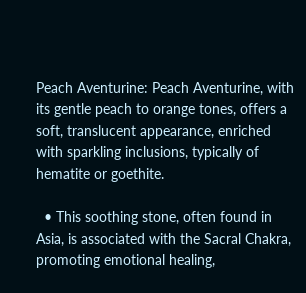Peach Aventurine: Peach Aventurine, with its gentle peach to orange tones, offers a soft, translucent appearance, enriched with sparkling inclusions, typically of hematite or goethite.

  • This soothing stone, often found in Asia, is associated with the Sacral Chakra, promoting emotional healing,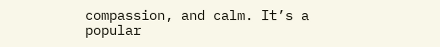compassion, and calm. It’s a popular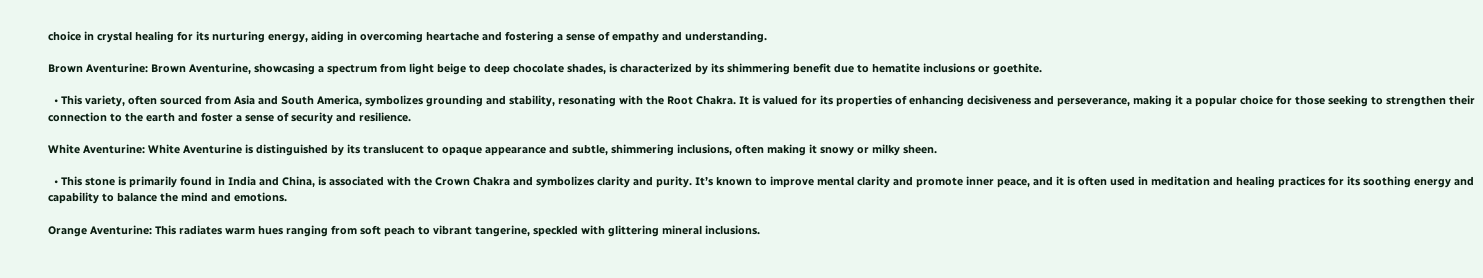choice in crystal healing for its nurturing energy, aiding in overcoming heartache and fostering a sense of empathy and understanding.

Brown Aventurine: Brown Aventurine, showcasing a spectrum from light beige to deep chocolate shades, is characterized by its shimmering benefit due to hematite inclusions or goethite.

  • This variety, often sourced from Asia and South America, symbolizes grounding and stability, resonating with the Root Chakra. It is valued for its properties of enhancing decisiveness and perseverance, making it a popular choice for those seeking to strengthen their connection to the earth and foster a sense of security and resilience.

White Aventurine: White Aventurine is distinguished by its translucent to opaque appearance and subtle, shimmering inclusions, often making it snowy or milky sheen.

  • This stone is primarily found in India and China, is associated with the Crown Chakra and symbolizes clarity and purity. It’s known to improve mental clarity and promote inner peace, and it is often used in meditation and healing practices for its soothing energy and capability to balance the mind and emotions.

Orange Aventurine: This radiates warm hues ranging from soft peach to vibrant tangerine, speckled with glittering mineral inclusions.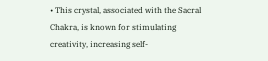• This crystal, associated with the Sacral Chakra, is known for stimulating creativity, increasing self-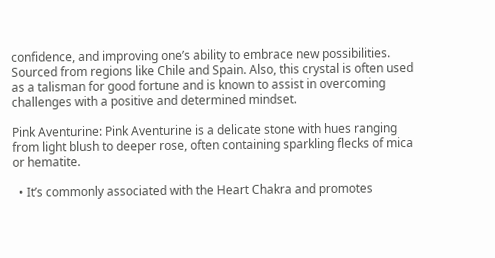confidence, and improving one’s ability to embrace new possibilities. Sourced from regions like Chile and Spain. Also, this crystal is often used as a talisman for good fortune and is known to assist in overcoming challenges with a positive and determined mindset.

Pink Aventurine: Pink Aventurine is a delicate stone with hues ranging from light blush to deeper rose, often containing sparkling flecks of mica or hematite.

  • It’s commonly associated with the Heart Chakra and promotes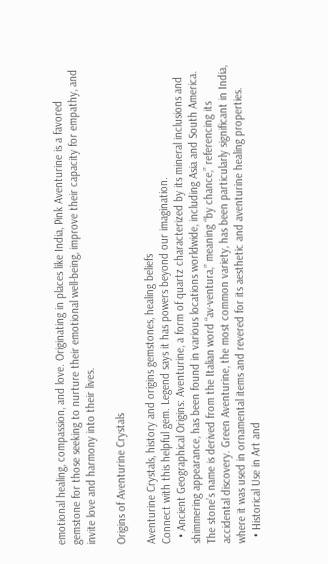emotional healing, compassion, and love. Originating in places like India, Pink Aventurine is a favored gemstone for those seeking to nurture their emotional well-being, improve their capacity for empathy, and invite love and harmony into their lives.

Origins of Aventurine Crystals

Aventurine Crystals, history and origins gemstones, healing beliefs
Connect with this helpful gem. Legend says it has powers beyond our imagination.
  • Ancient Geographical Origins: Aventurine, a form of quartz characterized by its mineral inclusions and shimmering appearance, has been found in various locations worldwide, including Asia and South America. The stone’s name is derived from the Italian word “av-ventura,” meaning “by chance,” referencing its accidental discovery. Green Aventurine, the most common variety, has been particularly significant in India, where it was used in ornamental items and revered for its aesthetic and aventurine healing properties.
  • Historical Use in Art and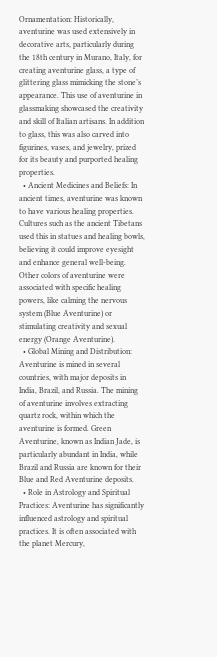Ornamentation: Historically, aventurine was used extensively in decorative arts, particularly during the 18th century in Murano, Italy, for creating aventurine glass, a type of glittering glass mimicking the stone’s appearance. This use of aventurine in glassmaking showcased the creativity and skill of Italian artisans. In addition to glass, this was also carved into figurines, vases, and jewelry, prized for its beauty and purported healing properties.
  • Ancient Medicines and Beliefs: In ancient times, aventurine was known to have various healing properties. Cultures such as the ancient Tibetans used this in statues and healing bowls, believing it could improve eyesight and enhance general well-being. Other colors of aventurine were associated with specific healing powers, like calming the nervous system (Blue Aventurine) or stimulating creativity and sexual energy (Orange Aventurine).
  • Global Mining and Distribution: Aventurine is mined in several countries, with major deposits in India, Brazil, and Russia. The mining of aventurine involves extracting quartz rock, within which the aventurine is formed. Green Aventurine, known as Indian Jade, is particularly abundant in India, while Brazil and Russia are known for their Blue and Red Aventurine deposits.
  • Role in Astrology and Spiritual Practices: Aventurine has significantly influenced astrology and spiritual practices. It is often associated with the planet Mercury,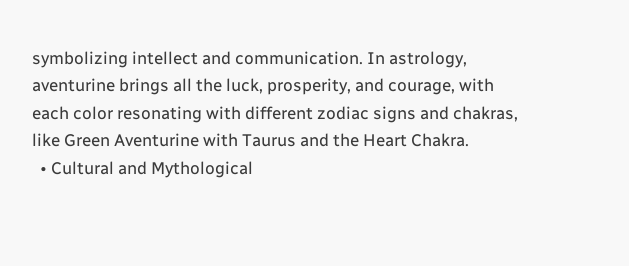symbolizing intellect and communication. In astrology, aventurine brings all the luck, prosperity, and courage, with each color resonating with different zodiac signs and chakras, like Green Aventurine with Taurus and the Heart Chakra.
  • Cultural and Mythological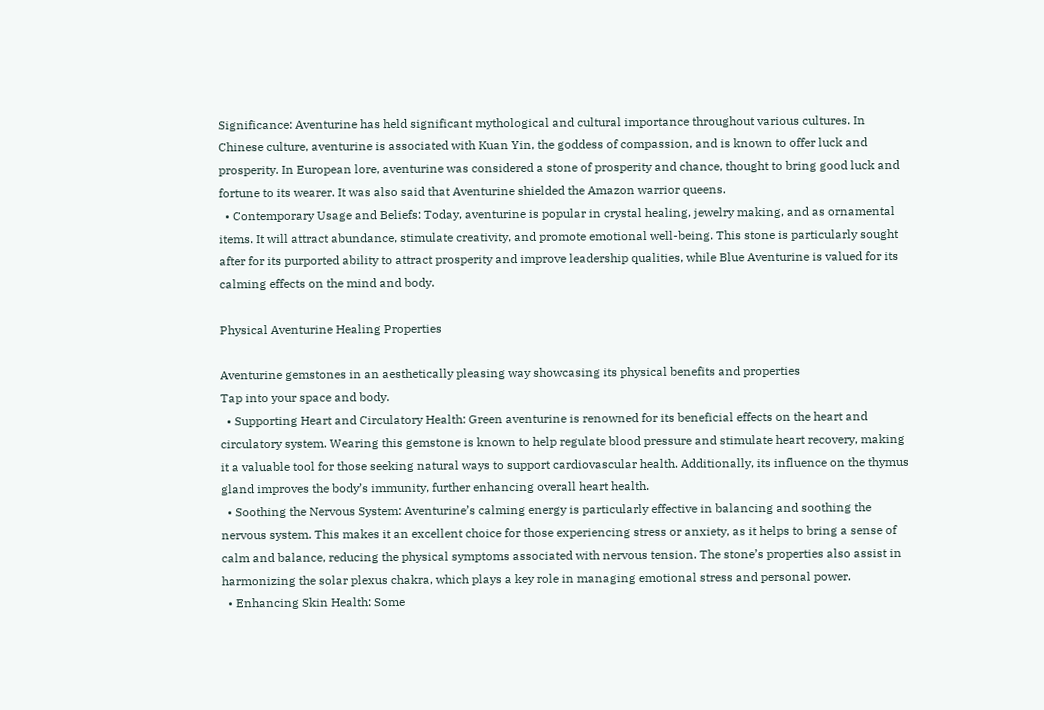Significance: Aventurine has held significant mythological and cultural importance throughout various cultures. In Chinese culture, aventurine is associated with Kuan Yin, the goddess of compassion, and is known to offer luck and prosperity. In European lore, aventurine was considered a stone of prosperity and chance, thought to bring good luck and fortune to its wearer. It was also said that Aventurine shielded the Amazon warrior queens.
  • Contemporary Usage and Beliefs: Today, aventurine is popular in crystal healing, jewelry making, and as ornamental items. It will attract abundance, stimulate creativity, and promote emotional well-being. This stone is particularly sought after for its purported ability to attract prosperity and improve leadership qualities, while Blue Aventurine is valued for its calming effects on the mind and body.

Physical Aventurine Healing Properties

Aventurine gemstones in an aesthetically pleasing way showcasing its physical benefits and properties
Tap into your space and body.
  • Supporting Heart and Circulatory Health: Green aventurine is renowned for its beneficial effects on the heart and circulatory system. Wearing this gemstone is known to help regulate blood pressure and stimulate heart recovery, making it a valuable tool for those seeking natural ways to support cardiovascular health. Additionally, its influence on the thymus gland improves the body’s immunity, further enhancing overall heart health.
  • Soothing the Nervous System: Aventurine’s calming energy is particularly effective in balancing and soothing the nervous system. This makes it an excellent choice for those experiencing stress or anxiety, as it helps to bring a sense of calm and balance, reducing the physical symptoms associated with nervous tension. The stone’s properties also assist in harmonizing the solar plexus chakra, which plays a key role in managing emotional stress and personal power.
  • Enhancing Skin Health: Some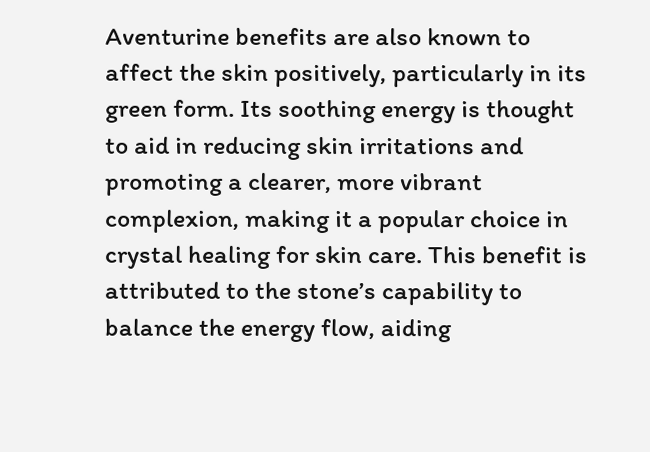Aventurine benefits are also known to affect the skin positively, particularly in its green form. Its soothing energy is thought to aid in reducing skin irritations and promoting a clearer, more vibrant complexion, making it a popular choice in crystal healing for skin care. This benefit is attributed to the stone’s capability to balance the energy flow, aiding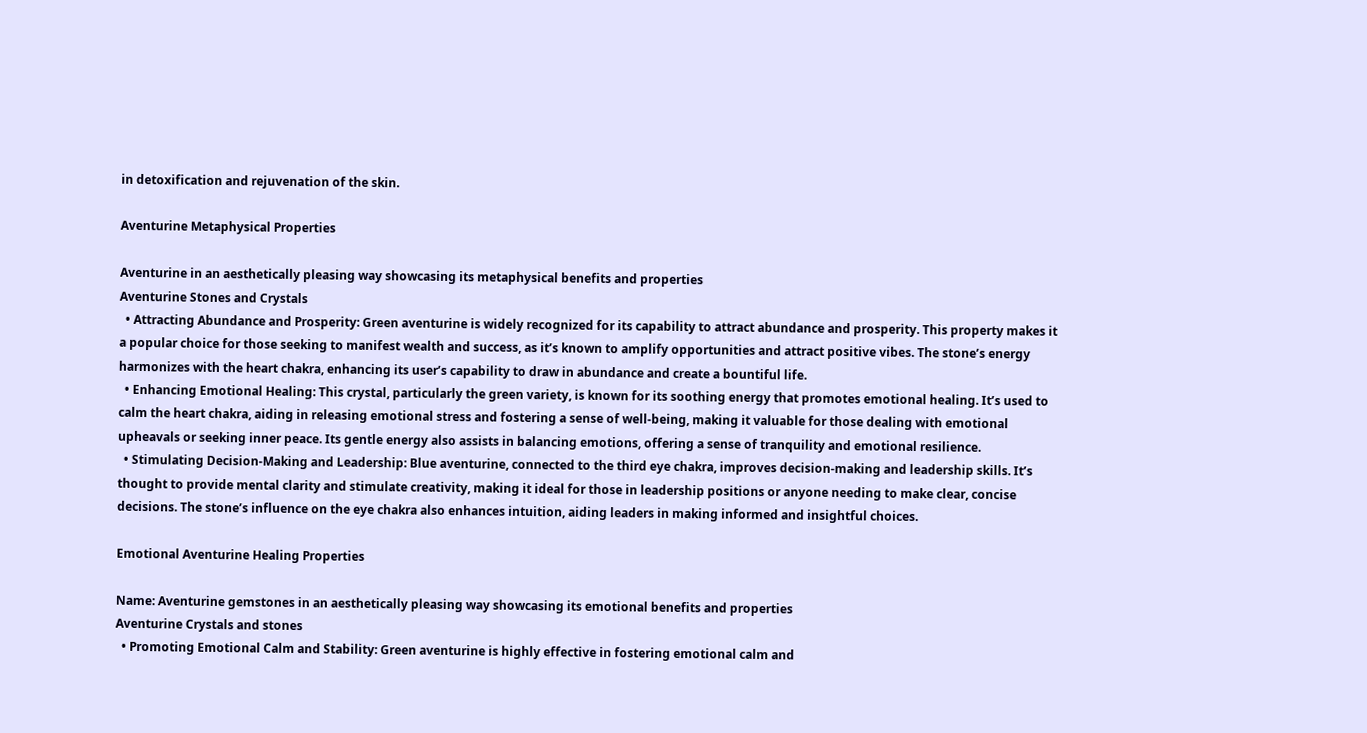in detoxification and rejuvenation of the skin.

Aventurine Metaphysical Properties

Aventurine in an aesthetically pleasing way showcasing its metaphysical benefits and properties
Aventurine Stones and Crystals
  • Attracting Abundance and Prosperity: Green aventurine is widely recognized for its capability to attract abundance and prosperity. This property makes it a popular choice for those seeking to manifest wealth and success, as it’s known to amplify opportunities and attract positive vibes. The stone’s energy harmonizes with the heart chakra, enhancing its user’s capability to draw in abundance and create a bountiful life.
  • Enhancing Emotional Healing: This crystal, particularly the green variety, is known for its soothing energy that promotes emotional healing. It’s used to calm the heart chakra, aiding in releasing emotional stress and fostering a sense of well-being, making it valuable for those dealing with emotional upheavals or seeking inner peace. Its gentle energy also assists in balancing emotions, offering a sense of tranquility and emotional resilience.
  • Stimulating Decision-Making and Leadership: Blue aventurine, connected to the third eye chakra, improves decision-making and leadership skills. It’s thought to provide mental clarity and stimulate creativity, making it ideal for those in leadership positions or anyone needing to make clear, concise decisions. The stone’s influence on the eye chakra also enhances intuition, aiding leaders in making informed and insightful choices.

Emotional Aventurine Healing Properties

Name: Aventurine gemstones in an aesthetically pleasing way showcasing its emotional benefits and properties
Aventurine Crystals and stones
  • Promoting Emotional Calm and Stability: Green aventurine is highly effective in fostering emotional calm and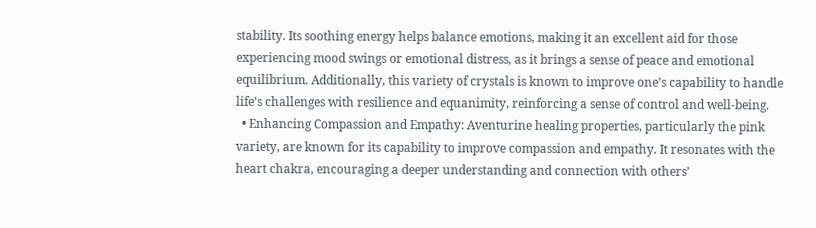stability. Its soothing energy helps balance emotions, making it an excellent aid for those experiencing mood swings or emotional distress, as it brings a sense of peace and emotional equilibrium. Additionally, this variety of crystals is known to improve one’s capability to handle life’s challenges with resilience and equanimity, reinforcing a sense of control and well-being.
  • Enhancing Compassion and Empathy: Aventurine healing properties, particularly the pink variety, are known for its capability to improve compassion and empathy. It resonates with the heart chakra, encouraging a deeper understanding and connection with others’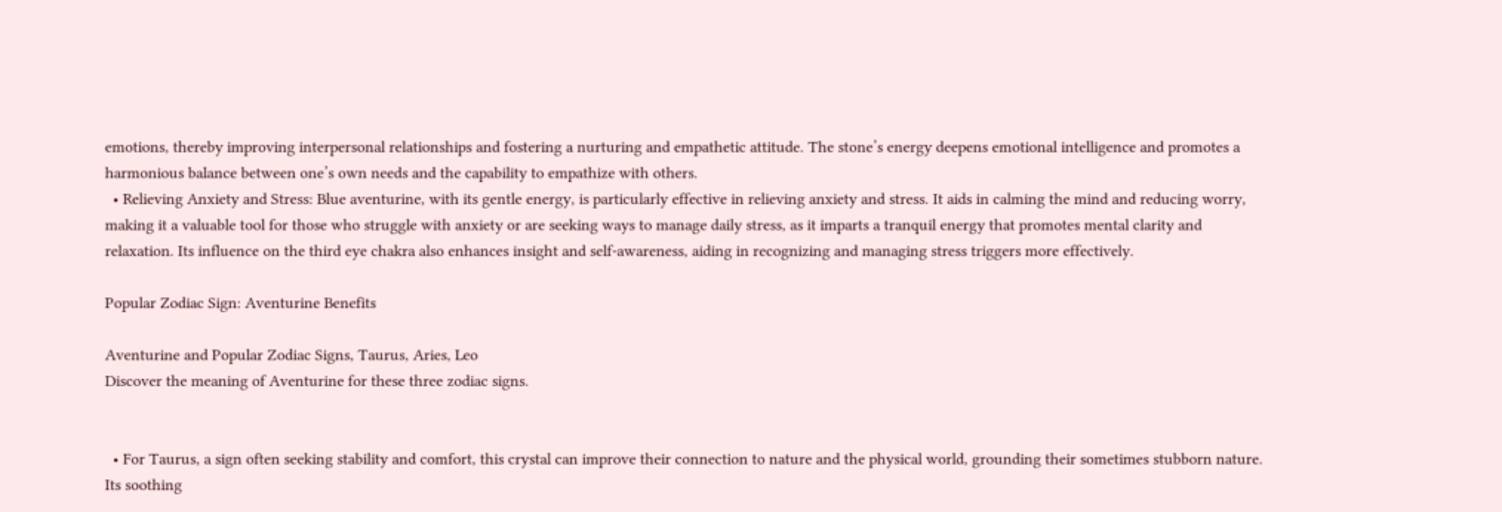emotions, thereby improving interpersonal relationships and fostering a nurturing and empathetic attitude. The stone’s energy deepens emotional intelligence and promotes a harmonious balance between one’s own needs and the capability to empathize with others.
  • Relieving Anxiety and Stress: Blue aventurine, with its gentle energy, is particularly effective in relieving anxiety and stress. It aids in calming the mind and reducing worry, making it a valuable tool for those who struggle with anxiety or are seeking ways to manage daily stress, as it imparts a tranquil energy that promotes mental clarity and relaxation. Its influence on the third eye chakra also enhances insight and self-awareness, aiding in recognizing and managing stress triggers more effectively.

Popular Zodiac Sign: Aventurine Benefits

Aventurine and Popular Zodiac Signs, Taurus, Aries, Leo
Discover the meaning of Aventurine for these three zodiac signs.


  • For Taurus, a sign often seeking stability and comfort, this crystal can improve their connection to nature and the physical world, grounding their sometimes stubborn nature. Its soothing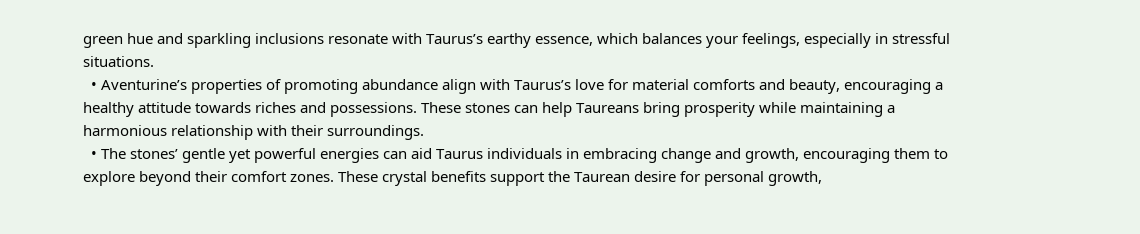green hue and sparkling inclusions resonate with Taurus’s earthy essence, which balances your feelings, especially in stressful situations.
  • Aventurine’s properties of promoting abundance align with Taurus’s love for material comforts and beauty, encouraging a healthy attitude towards riches and possessions. These stones can help Taureans bring prosperity while maintaining a harmonious relationship with their surroundings.
  • The stones’ gentle yet powerful energies can aid Taurus individuals in embracing change and growth, encouraging them to explore beyond their comfort zones. These crystal benefits support the Taurean desire for personal growth,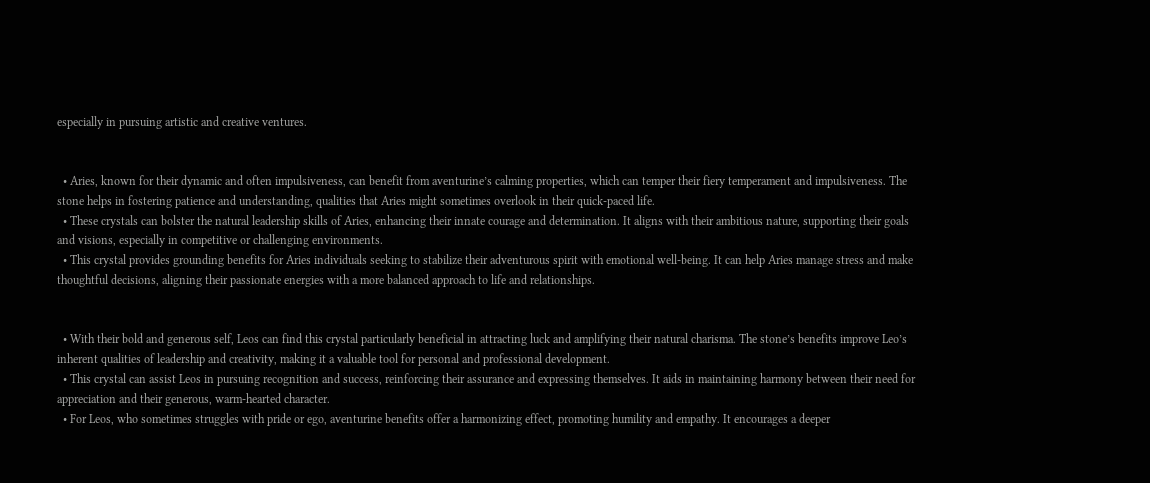especially in pursuing artistic and creative ventures.


  • Aries, known for their dynamic and often impulsiveness, can benefit from aventurine’s calming properties, which can temper their fiery temperament and impulsiveness. The stone helps in fostering patience and understanding, qualities that Aries might sometimes overlook in their quick-paced life.
  • These crystals can bolster the natural leadership skills of Aries, enhancing their innate courage and determination. It aligns with their ambitious nature, supporting their goals and visions, especially in competitive or challenging environments.
  • This crystal provides grounding benefits for Aries individuals seeking to stabilize their adventurous spirit with emotional well-being. It can help Aries manage stress and make thoughtful decisions, aligning their passionate energies with a more balanced approach to life and relationships.


  • With their bold and generous self, Leos can find this crystal particularly beneficial in attracting luck and amplifying their natural charisma. The stone’s benefits improve Leo’s inherent qualities of leadership and creativity, making it a valuable tool for personal and professional development.
  • This crystal can assist Leos in pursuing recognition and success, reinforcing their assurance and expressing themselves. It aids in maintaining harmony between their need for appreciation and their generous, warm-hearted character.
  • For Leos, who sometimes struggles with pride or ego, aventurine benefits offer a harmonizing effect, promoting humility and empathy. It encourages a deeper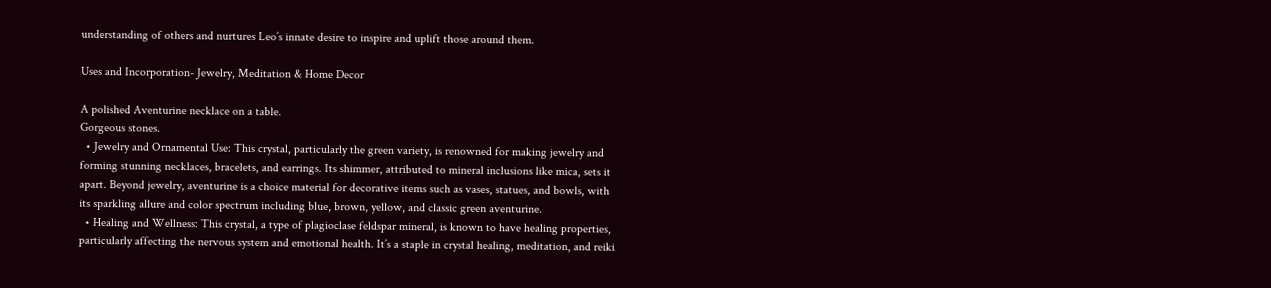understanding of others and nurtures Leo’s innate desire to inspire and uplift those around them.

Uses and Incorporation- Jewelry, Meditation & Home Decor

A polished Aventurine necklace on a table.
Gorgeous stones.
  • Jewelry and Ornamental Use: This crystal, particularly the green variety, is renowned for making jewelry and forming stunning necklaces, bracelets, and earrings. Its shimmer, attributed to mineral inclusions like mica, sets it apart. Beyond jewelry, aventurine is a choice material for decorative items such as vases, statues, and bowls, with its sparkling allure and color spectrum including blue, brown, yellow, and classic green aventurine.
  • Healing and Wellness: This crystal, a type of plagioclase feldspar mineral, is known to have healing properties, particularly affecting the nervous system and emotional health. It’s a staple in crystal healing, meditation, and reiki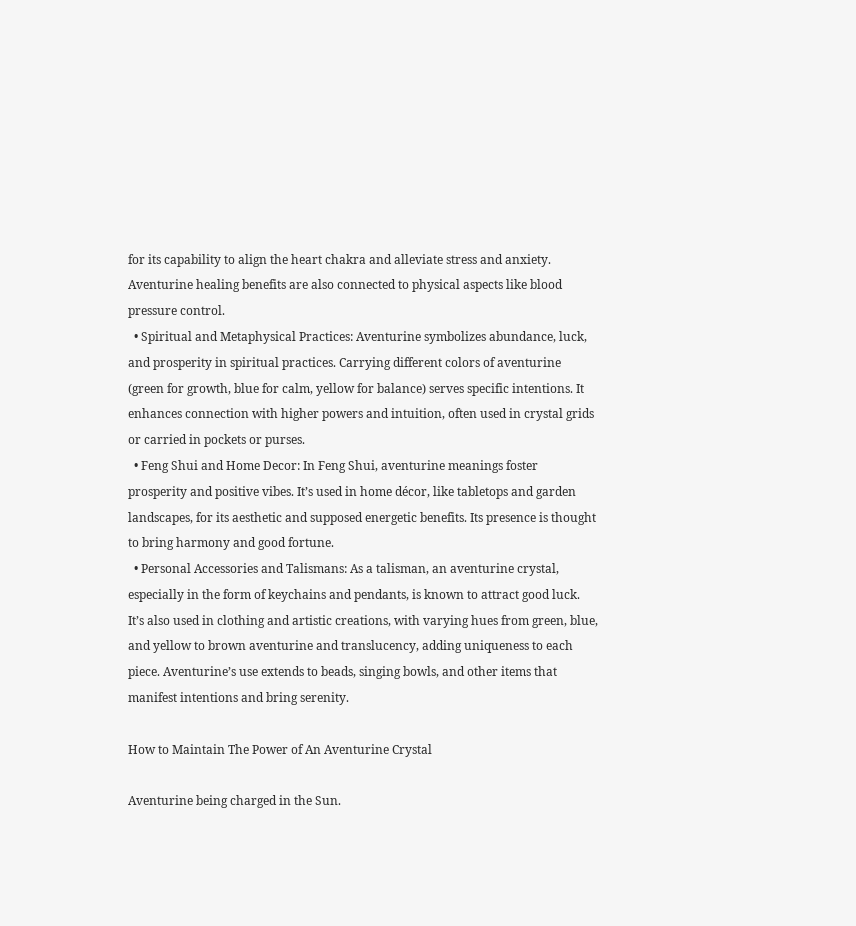for its capability to align the heart chakra and alleviate stress and anxiety. Aventurine healing benefits are also connected to physical aspects like blood pressure control.
  • Spiritual and Metaphysical Practices: Aventurine symbolizes abundance, luck, and prosperity in spiritual practices. Carrying different colors of aventurine (green for growth, blue for calm, yellow for balance) serves specific intentions. It enhances connection with higher powers and intuition, often used in crystal grids or carried in pockets or purses.
  • Feng Shui and Home Decor: In Feng Shui, aventurine meanings foster prosperity and positive vibes. It’s used in home décor, like tabletops and garden landscapes, for its aesthetic and supposed energetic benefits. Its presence is thought to bring harmony and good fortune.
  • Personal Accessories and Talismans: As a talisman, an aventurine crystal, especially in the form of keychains and pendants, is known to attract good luck. It’s also used in clothing and artistic creations, with varying hues from green, blue, and yellow to brown aventurine and translucency, adding uniqueness to each piece. Aventurine’s use extends to beads, singing bowls, and other items that manifest intentions and bring serenity.

How to Maintain The Power of An Aventurine Crystal

Aventurine being charged in the Sun.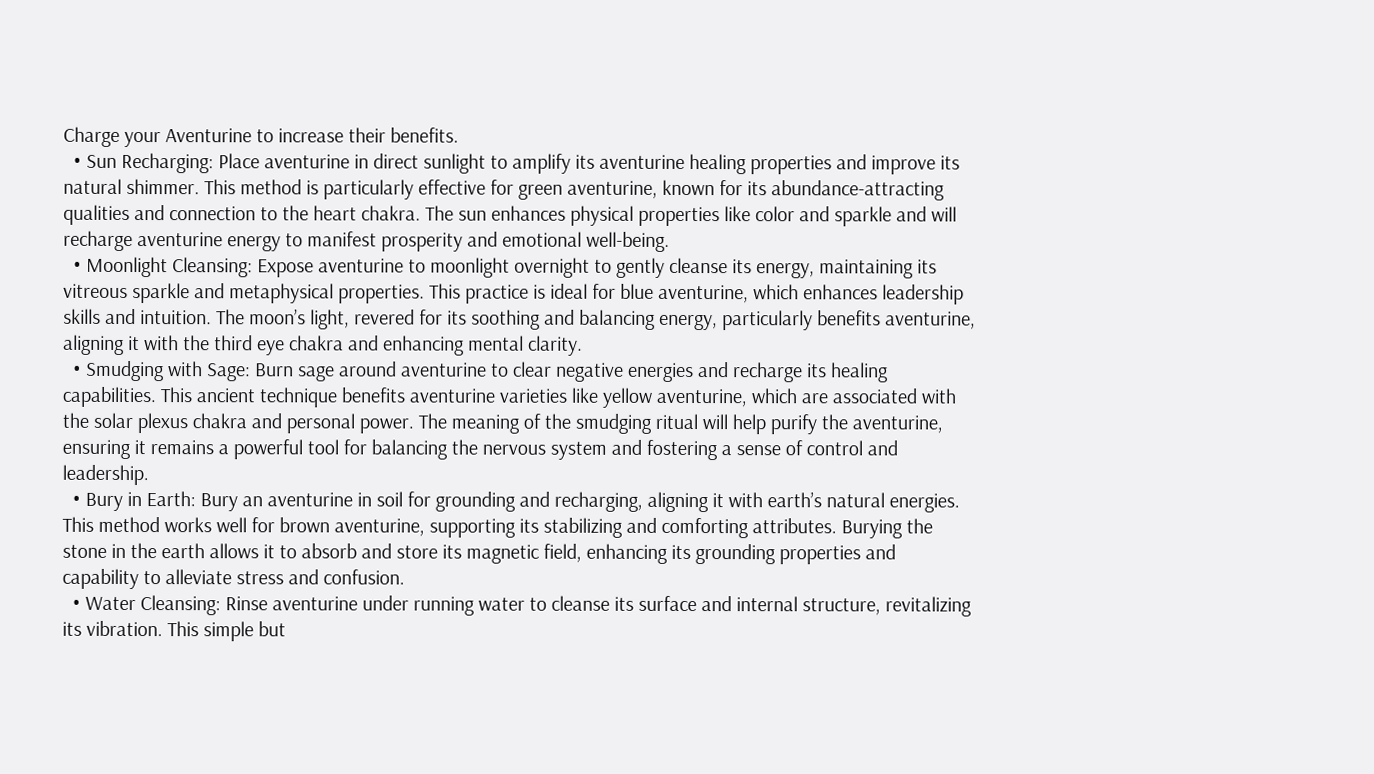Charge your Aventurine to increase their benefits.
  • Sun Recharging: Place aventurine in direct sunlight to amplify its aventurine healing properties and improve its natural shimmer. This method is particularly effective for green aventurine, known for its abundance-attracting qualities and connection to the heart chakra. The sun enhances physical properties like color and sparkle and will recharge aventurine energy to manifest prosperity and emotional well-being.
  • Moonlight Cleansing: Expose aventurine to moonlight overnight to gently cleanse its energy, maintaining its vitreous sparkle and metaphysical properties. This practice is ideal for blue aventurine, which enhances leadership skills and intuition. The moon’s light, revered for its soothing and balancing energy, particularly benefits aventurine, aligning it with the third eye chakra and enhancing mental clarity.
  • Smudging with Sage: Burn sage around aventurine to clear negative energies and recharge its healing capabilities. This ancient technique benefits aventurine varieties like yellow aventurine, which are associated with the solar plexus chakra and personal power. The meaning of the smudging ritual will help purify the aventurine, ensuring it remains a powerful tool for balancing the nervous system and fostering a sense of control and leadership.
  • Bury in Earth: Bury an aventurine in soil for grounding and recharging, aligning it with earth’s natural energies. This method works well for brown aventurine, supporting its stabilizing and comforting attributes. Burying the stone in the earth allows it to absorb and store its magnetic field, enhancing its grounding properties and capability to alleviate stress and confusion.
  • Water Cleansing: Rinse aventurine under running water to cleanse its surface and internal structure, revitalizing its vibration. This simple but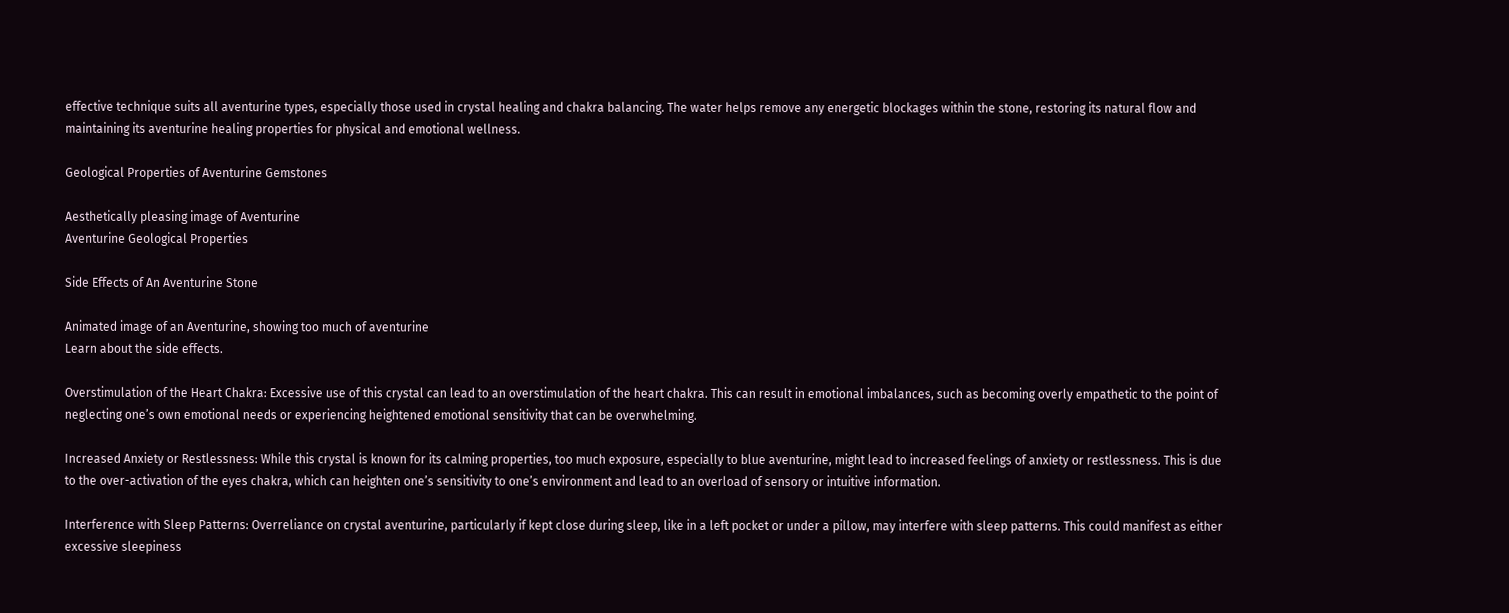effective technique suits all aventurine types, especially those used in crystal healing and chakra balancing. The water helps remove any energetic blockages within the stone, restoring its natural flow and maintaining its aventurine healing properties for physical and emotional wellness.

Geological Properties of Aventurine Gemstones

Aesthetically pleasing image of Aventurine
Aventurine Geological Properties

Side Effects of An Aventurine Stone

Animated image of an Aventurine, showing too much of aventurine
Learn about the side effects.

Overstimulation of the Heart Chakra: Excessive use of this crystal can lead to an overstimulation of the heart chakra. This can result in emotional imbalances, such as becoming overly empathetic to the point of neglecting one’s own emotional needs or experiencing heightened emotional sensitivity that can be overwhelming.

Increased Anxiety or Restlessness: While this crystal is known for its calming properties, too much exposure, especially to blue aventurine, might lead to increased feelings of anxiety or restlessness. This is due to the over-activation of the eyes chakra, which can heighten one’s sensitivity to one’s environment and lead to an overload of sensory or intuitive information.

Interference with Sleep Patterns: Overreliance on crystal aventurine, particularly if kept close during sleep, like in a left pocket or under a pillow, may interfere with sleep patterns. This could manifest as either excessive sleepiness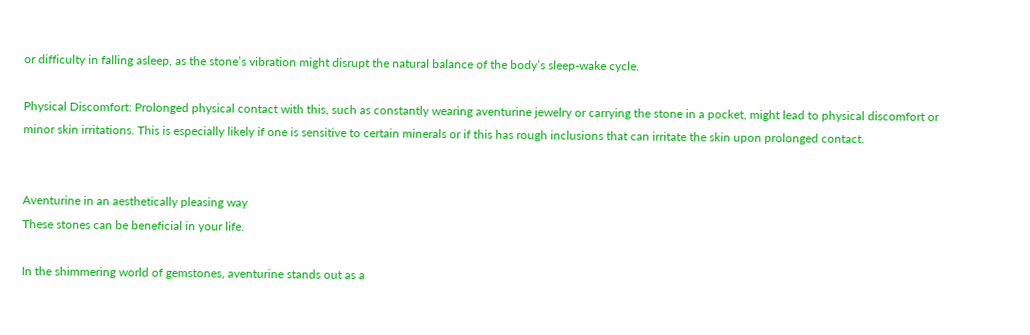or difficulty in falling asleep, as the stone’s vibration might disrupt the natural balance of the body’s sleep-wake cycle.

Physical Discomfort: Prolonged physical contact with this, such as constantly wearing aventurine jewelry or carrying the stone in a pocket, might lead to physical discomfort or minor skin irritations. This is especially likely if one is sensitive to certain minerals or if this has rough inclusions that can irritate the skin upon prolonged contact.


Aventurine in an aesthetically pleasing way
These stones can be beneficial in your life.

In the shimmering world of gemstones, aventurine stands out as a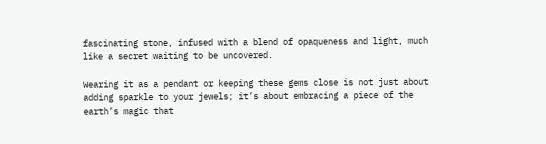fascinating stone, infused with a blend of opaqueness and light, much like a secret waiting to be uncovered.

Wearing it as a pendant or keeping these gems close is not just about adding sparkle to your jewels; it’s about embracing a piece of the earth’s magic that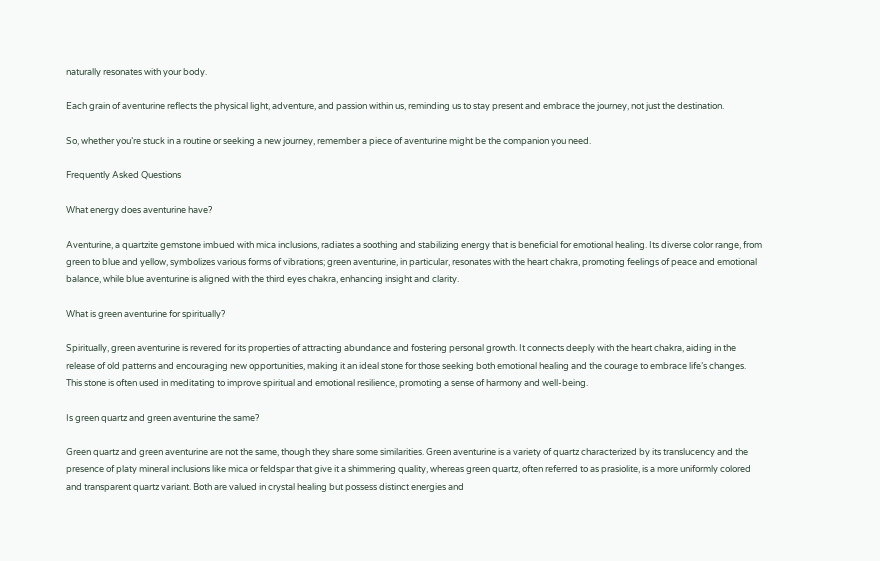naturally resonates with your body.

Each grain of aventurine reflects the physical light, adventure, and passion within us, reminding us to stay present and embrace the journey, not just the destination.

So, whether you’re stuck in a routine or seeking a new journey, remember a piece of aventurine might be the companion you need.

Frequently Asked Questions

What energy does aventurine have?

Aventurine, a quartzite gemstone imbued with mica inclusions, radiates a soothing and stabilizing energy that is beneficial for emotional healing. Its diverse color range, from green to blue and yellow, symbolizes various forms of vibrations; green aventurine, in particular, resonates with the heart chakra, promoting feelings of peace and emotional balance, while blue aventurine is aligned with the third eyes chakra, enhancing insight and clarity.

What is green aventurine for spiritually?

Spiritually, green aventurine is revered for its properties of attracting abundance and fostering personal growth. It connects deeply with the heart chakra, aiding in the release of old patterns and encouraging new opportunities, making it an ideal stone for those seeking both emotional healing and the courage to embrace life’s changes. This stone is often used in meditating to improve spiritual and emotional resilience, promoting a sense of harmony and well-being.

Is green quartz and green aventurine the same?

Green quartz and green aventurine are not the same, though they share some similarities. Green aventurine is a variety of quartz characterized by its translucency and the presence of platy mineral inclusions like mica or feldspar that give it a shimmering quality, whereas green quartz, often referred to as prasiolite, is a more uniformly colored and transparent quartz variant. Both are valued in crystal healing but possess distinct energies and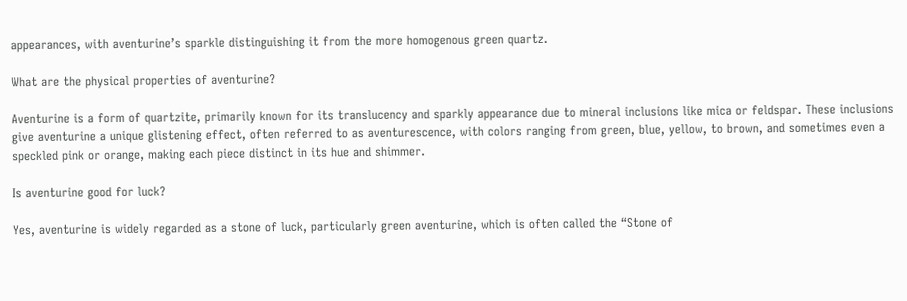appearances, with aventurine’s sparkle distinguishing it from the more homogenous green quartz.

What are the physical properties of aventurine?

Aventurine is a form of quartzite, primarily known for its translucency and sparkly appearance due to mineral inclusions like mica or feldspar. These inclusions give aventurine a unique glistening effect, often referred to as aventurescence, with colors ranging from green, blue, yellow, to brown, and sometimes even a speckled pink or orange, making each piece distinct in its hue and shimmer.

Is aventurine good for luck?

Yes, aventurine is widely regarded as a stone of luck, particularly green aventurine, which is often called the “Stone of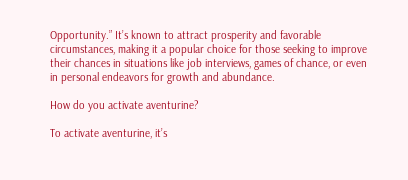Opportunity.” It’s known to attract prosperity and favorable circumstances, making it a popular choice for those seeking to improve their chances in situations like job interviews, games of chance, or even in personal endeavors for growth and abundance.

How do you activate aventurine?

To activate aventurine, it’s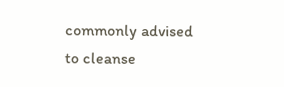commonly advised to cleanse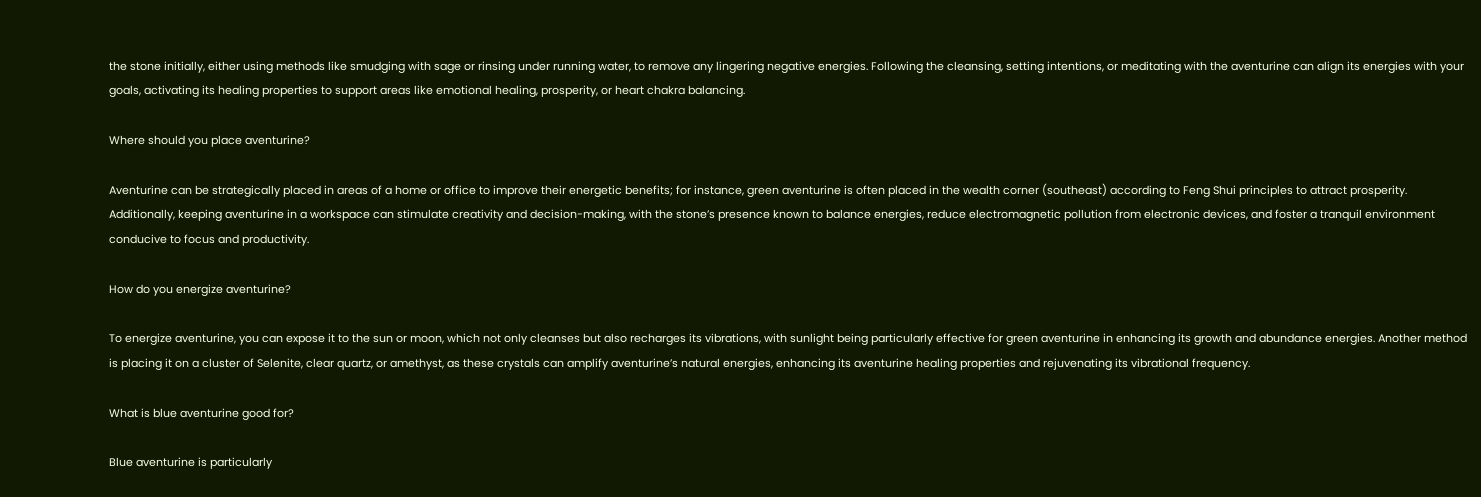the stone initially, either using methods like smudging with sage or rinsing under running water, to remove any lingering negative energies. Following the cleansing, setting intentions, or meditating with the aventurine can align its energies with your goals, activating its healing properties to support areas like emotional healing, prosperity, or heart chakra balancing.

Where should you place aventurine?

Aventurine can be strategically placed in areas of a home or office to improve their energetic benefits; for instance, green aventurine is often placed in the wealth corner (southeast) according to Feng Shui principles to attract prosperity. Additionally, keeping aventurine in a workspace can stimulate creativity and decision-making, with the stone’s presence known to balance energies, reduce electromagnetic pollution from electronic devices, and foster a tranquil environment conducive to focus and productivity.

How do you energize aventurine?

To energize aventurine, you can expose it to the sun or moon, which not only cleanses but also recharges its vibrations, with sunlight being particularly effective for green aventurine in enhancing its growth and abundance energies. Another method is placing it on a cluster of Selenite, clear quartz, or amethyst, as these crystals can amplify aventurine’s natural energies, enhancing its aventurine healing properties and rejuvenating its vibrational frequency.

What is blue aventurine good for?

Blue aventurine is particularly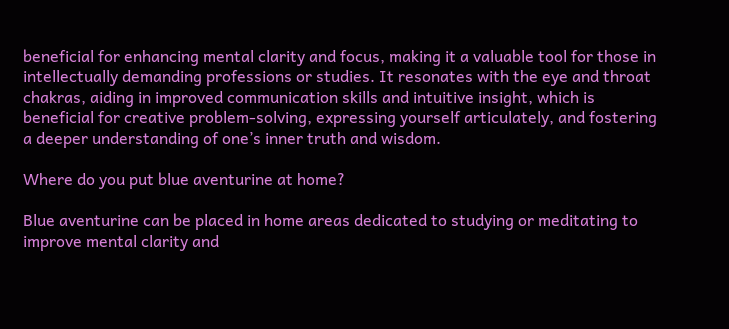beneficial for enhancing mental clarity and focus, making it a valuable tool for those in intellectually demanding professions or studies. It resonates with the eye and throat chakras, aiding in improved communication skills and intuitive insight, which is beneficial for creative problem-solving, expressing yourself articulately, and fostering a deeper understanding of one’s inner truth and wisdom.

Where do you put blue aventurine at home?

Blue aventurine can be placed in home areas dedicated to studying or meditating to improve mental clarity and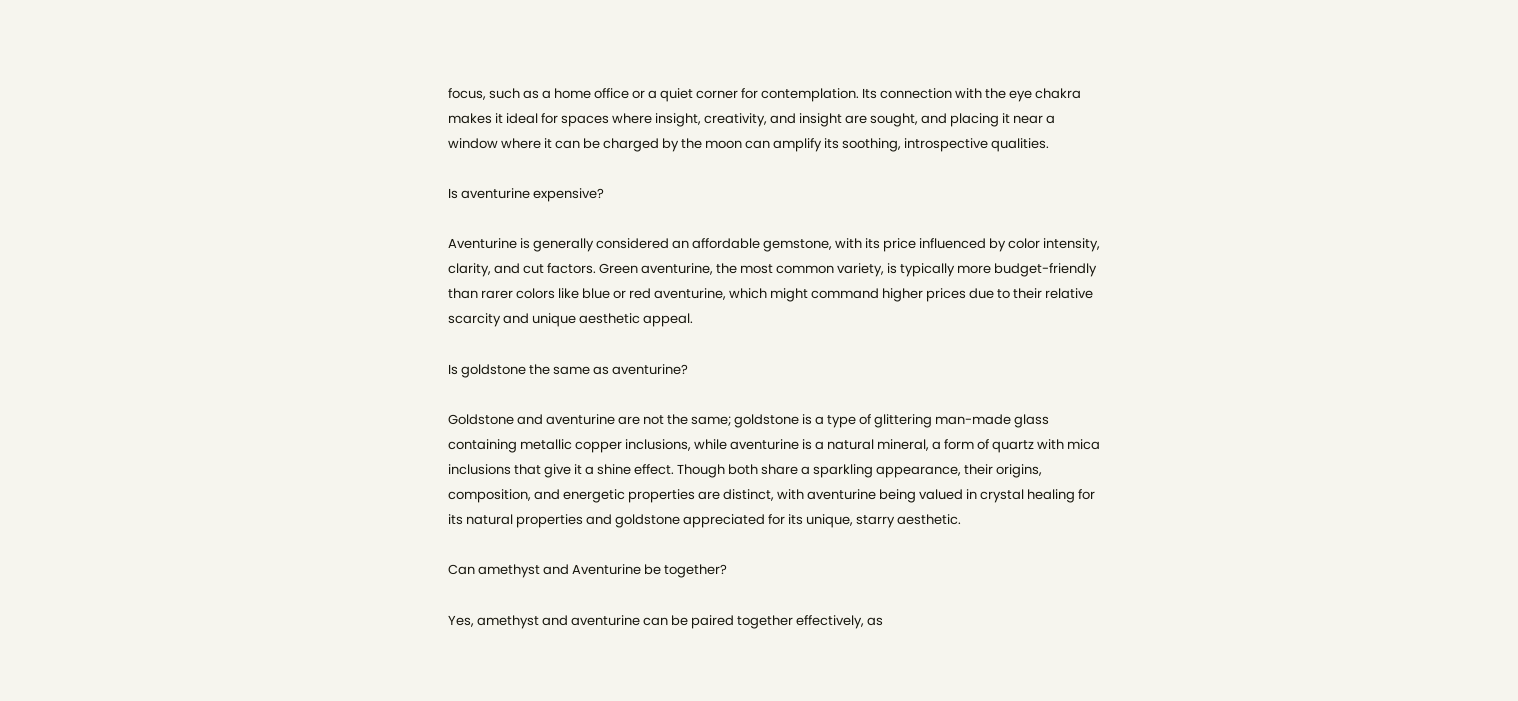focus, such as a home office or a quiet corner for contemplation. Its connection with the eye chakra makes it ideal for spaces where insight, creativity, and insight are sought, and placing it near a window where it can be charged by the moon can amplify its soothing, introspective qualities.

Is aventurine expensive?

Aventurine is generally considered an affordable gemstone, with its price influenced by color intensity, clarity, and cut factors. Green aventurine, the most common variety, is typically more budget-friendly than rarer colors like blue or red aventurine, which might command higher prices due to their relative scarcity and unique aesthetic appeal.

Is goldstone the same as aventurine?

Goldstone and aventurine are not the same; goldstone is a type of glittering man-made glass containing metallic copper inclusions, while aventurine is a natural mineral, a form of quartz with mica inclusions that give it a shine effect. Though both share a sparkling appearance, their origins, composition, and energetic properties are distinct, with aventurine being valued in crystal healing for its natural properties and goldstone appreciated for its unique, starry aesthetic.

Can amethyst and Aventurine be together?

Yes, amethyst and aventurine can be paired together effectively, as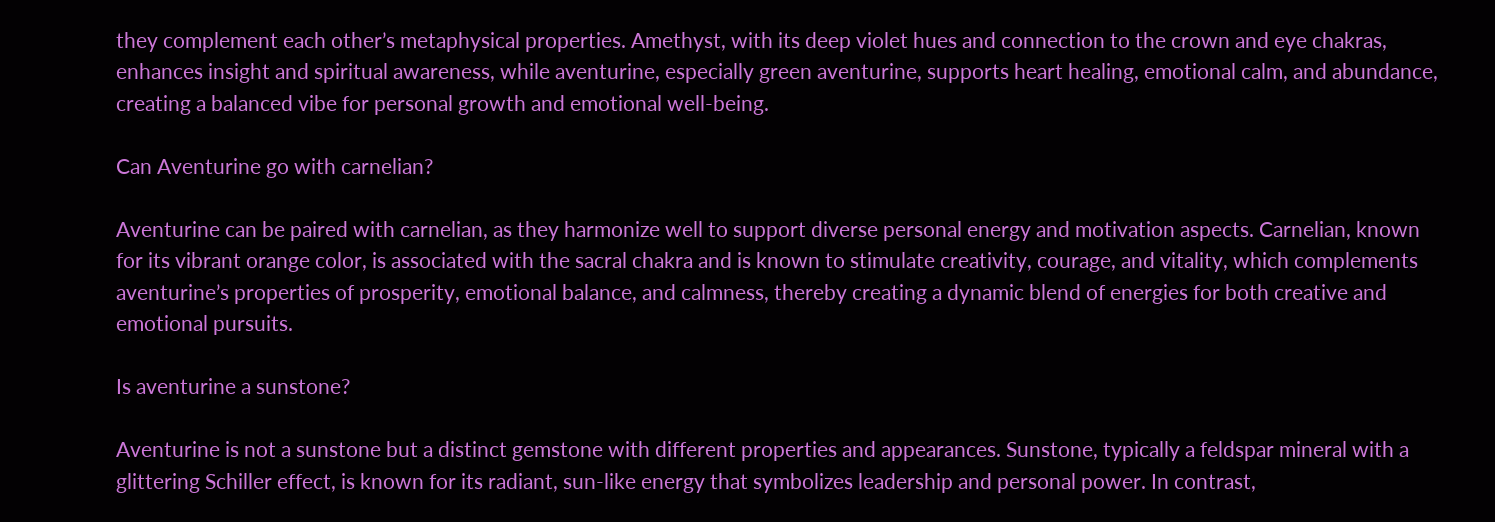they complement each other’s metaphysical properties. Amethyst, with its deep violet hues and connection to the crown and eye chakras, enhances insight and spiritual awareness, while aventurine, especially green aventurine, supports heart healing, emotional calm, and abundance, creating a balanced vibe for personal growth and emotional well-being.

Can Aventurine go with carnelian?

Aventurine can be paired with carnelian, as they harmonize well to support diverse personal energy and motivation aspects. Carnelian, known for its vibrant orange color, is associated with the sacral chakra and is known to stimulate creativity, courage, and vitality, which complements aventurine’s properties of prosperity, emotional balance, and calmness, thereby creating a dynamic blend of energies for both creative and emotional pursuits.

Is aventurine a sunstone?

Aventurine is not a sunstone but a distinct gemstone with different properties and appearances. Sunstone, typically a feldspar mineral with a glittering Schiller effect, is known for its radiant, sun-like energy that symbolizes leadership and personal power. In contrast,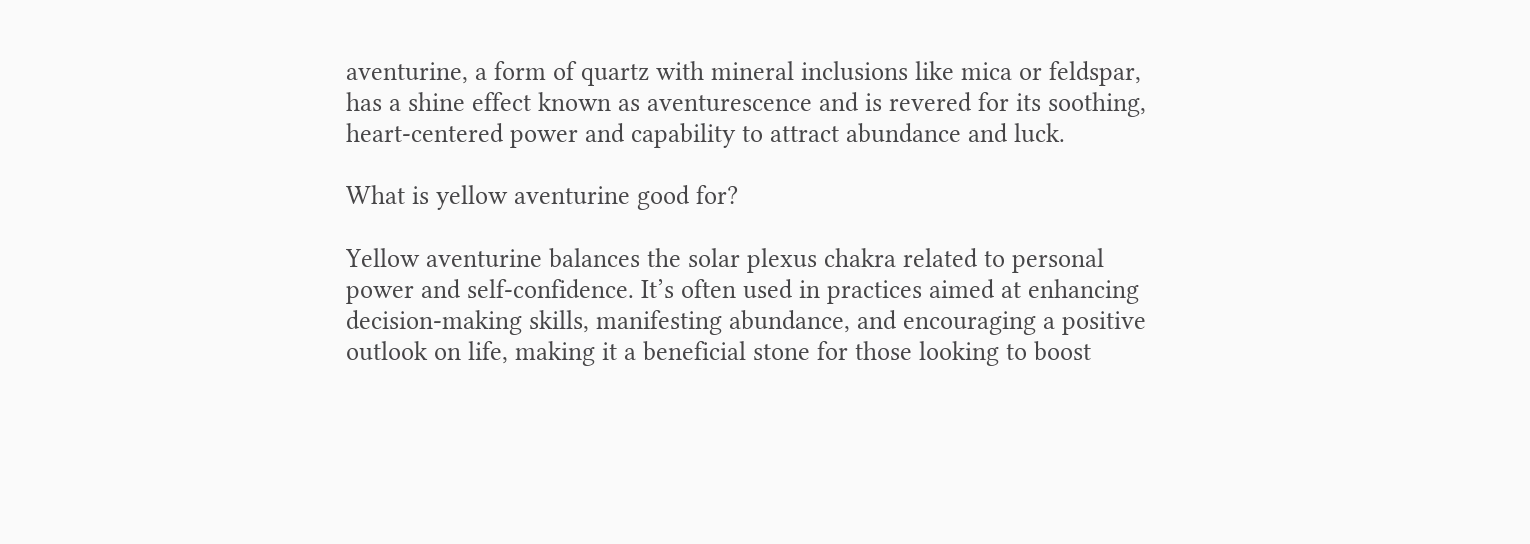aventurine, a form of quartz with mineral inclusions like mica or feldspar, has a shine effect known as aventurescence and is revered for its soothing, heart-centered power and capability to attract abundance and luck.

What is yellow aventurine good for?

Yellow aventurine balances the solar plexus chakra related to personal power and self-confidence. It’s often used in practices aimed at enhancing decision-making skills, manifesting abundance, and encouraging a positive outlook on life, making it a beneficial stone for those looking to boost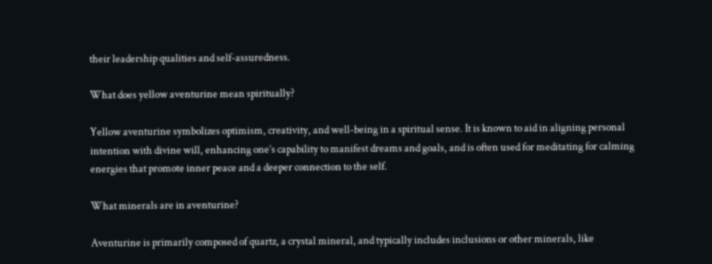their leadership qualities and self-assuredness.

What does yellow aventurine mean spiritually?

Yellow aventurine symbolizes optimism, creativity, and well-being in a spiritual sense. It is known to aid in aligning personal intention with divine will, enhancing one’s capability to manifest dreams and goals, and is often used for meditating for calming energies that promote inner peace and a deeper connection to the self.

What minerals are in aventurine?

Aventurine is primarily composed of quartz, a crystal mineral, and typically includes inclusions or other minerals, like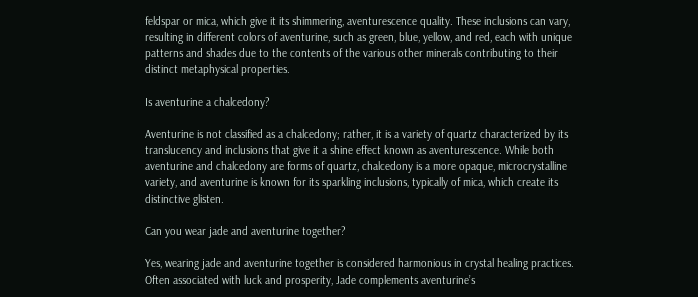feldspar or mica, which give it its shimmering, aventurescence quality. These inclusions can vary, resulting in different colors of aventurine, such as green, blue, yellow, and red, each with unique patterns and shades due to the contents of the various other minerals contributing to their distinct metaphysical properties.

Is aventurine a chalcedony?

Aventurine is not classified as a chalcedony; rather, it is a variety of quartz characterized by its translucency and inclusions that give it a shine effect known as aventurescence. While both aventurine and chalcedony are forms of quartz, chalcedony is a more opaque, microcrystalline variety, and aventurine is known for its sparkling inclusions, typically of mica, which create its distinctive glisten.

Can you wear jade and aventurine together?

Yes, wearing jade and aventurine together is considered harmonious in crystal healing practices. Often associated with luck and prosperity, Jade complements aventurine’s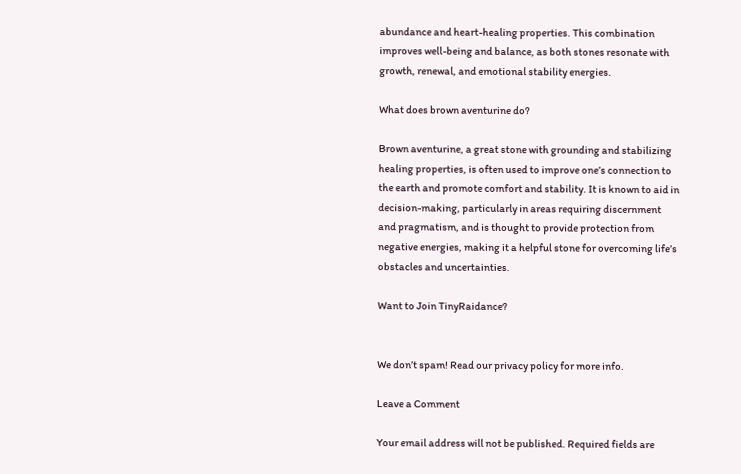abundance and heart-healing properties. This combination improves well-being and balance, as both stones resonate with growth, renewal, and emotional stability energies.

What does brown aventurine do?

Brown aventurine, a great stone with grounding and stabilizing healing properties, is often used to improve one’s connection to the earth and promote comfort and stability. It is known to aid in decision-making, particularly in areas requiring discernment and pragmatism, and is thought to provide protection from negative energies, making it a helpful stone for overcoming life’s obstacles and uncertainties.

Want to Join TinyRaidance?


We don’t spam! Read our privacy policy for more info.

Leave a Comment

Your email address will not be published. Required fields are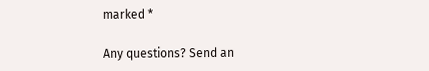marked *

Any questions? Send an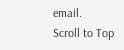email.
Scroll to Top